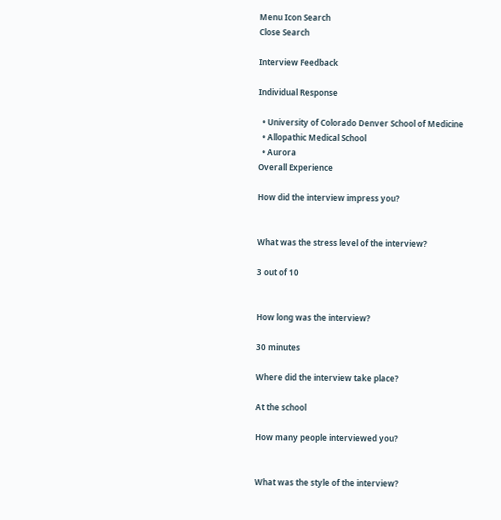Menu Icon Search
Close Search

Interview Feedback

Individual Response

  • University of Colorado Denver School of Medicine
  • Allopathic Medical School
  • Aurora
Overall Experience

How did the interview impress you?


What was the stress level of the interview?

3 out of 10


How long was the interview?

30 minutes

Where did the interview take place?

At the school

How many people interviewed you?


What was the style of the interview?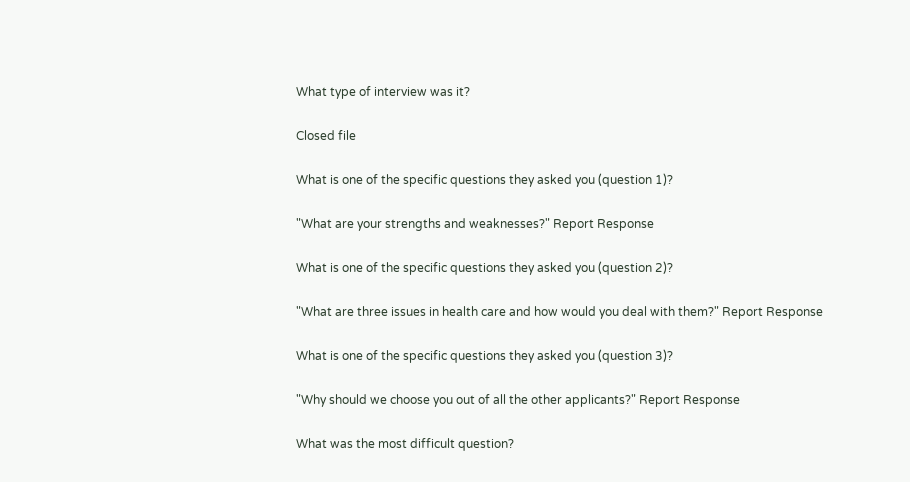What type of interview was it?

Closed file

What is one of the specific questions they asked you (question 1)?

"What are your strengths and weaknesses?" Report Response

What is one of the specific questions they asked you (question 2)?

"What are three issues in health care and how would you deal with them?" Report Response

What is one of the specific questions they asked you (question 3)?

"Why should we choose you out of all the other applicants?" Report Response

What was the most difficult question?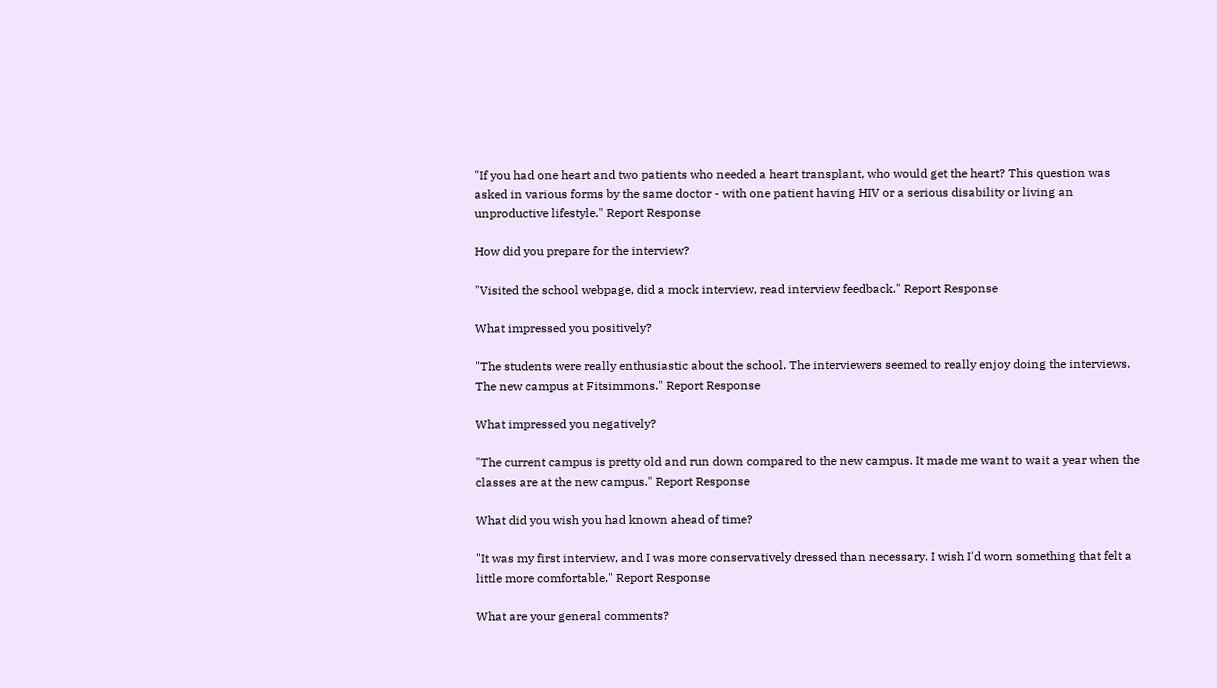"If you had one heart and two patients who needed a heart transplant, who would get the heart? This question was asked in various forms by the same doctor - with one patient having HIV or a serious disability or living an unproductive lifestyle." Report Response

How did you prepare for the interview?

"Visited the school webpage, did a mock interview, read interview feedback." Report Response

What impressed you positively?

"The students were really enthusiastic about the school. The interviewers seemed to really enjoy doing the interviews. The new campus at Fitsimmons." Report Response

What impressed you negatively?

"The current campus is pretty old and run down compared to the new campus. It made me want to wait a year when the classes are at the new campus." Report Response

What did you wish you had known ahead of time?

"It was my first interview, and I was more conservatively dressed than necessary. I wish I'd worn something that felt a little more comfortable." Report Response

What are your general comments?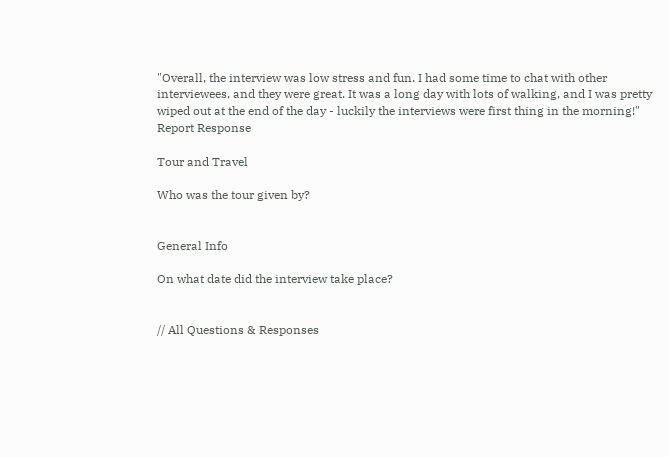"Overall, the interview was low stress and fun. I had some time to chat with other interviewees, and they were great. It was a long day with lots of walking, and I was pretty wiped out at the end of the day - luckily the interviews were first thing in the morning!" Report Response

Tour and Travel

Who was the tour given by?


General Info

On what date did the interview take place?


// All Questions & Responses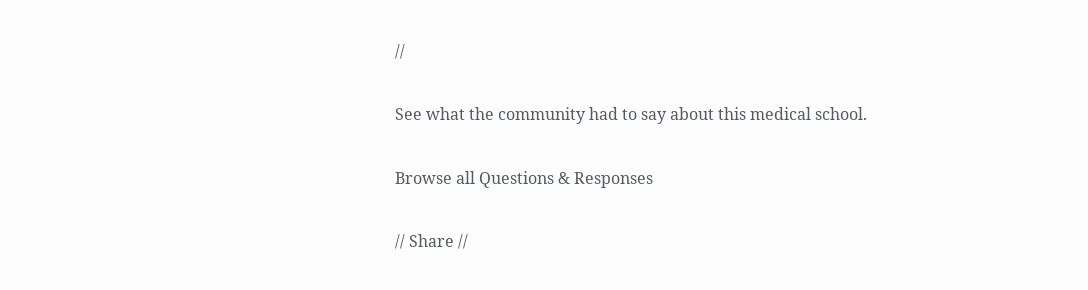//

See what the community had to say about this medical school.

Browse all Questions & Responses

// Share //